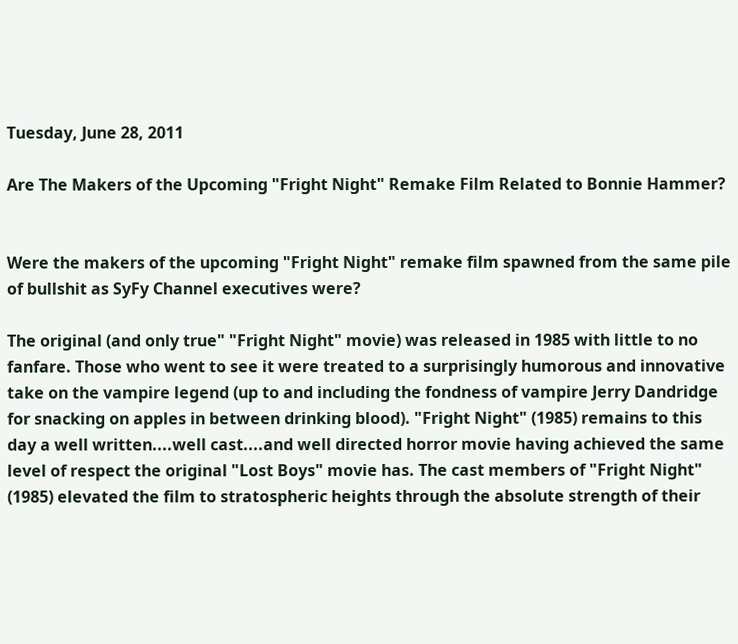Tuesday, June 28, 2011

Are The Makers of the Upcoming "Fright Night" Remake Film Related to Bonnie Hammer?


Were the makers of the upcoming "Fright Night" remake film spawned from the same pile of bullshit as SyFy Channel executives were?

The original (and only true" "Fright Night" movie) was released in 1985 with little to no fanfare. Those who went to see it were treated to a surprisingly humorous and innovative take on the vampire legend (up to and including the fondness of vampire Jerry Dandridge for snacking on apples in between drinking blood). "Fright Night" (1985) remains to this day a well written....well cast....and well directed horror movie having achieved the same level of respect the original "Lost Boys" movie has. The cast members of "Fright Night" (1985) elevated the film to stratospheric heights through the absolute strength of their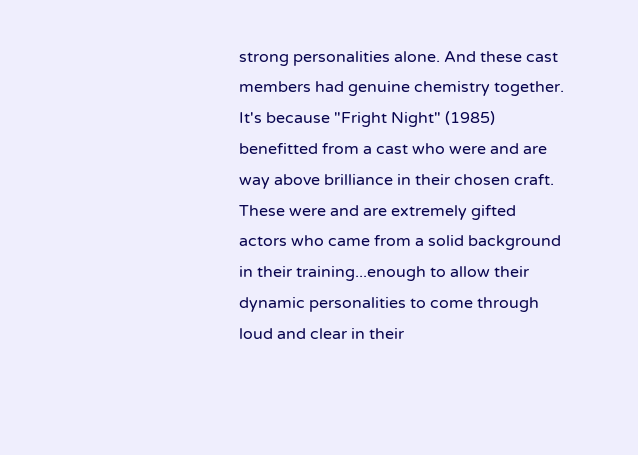strong personalities alone. And these cast members had genuine chemistry together. It's because "Fright Night" (1985) benefitted from a cast who were and are way above brilliance in their chosen craft. These were and are extremely gifted actors who came from a solid background in their training...enough to allow their dynamic personalities to come through loud and clear in their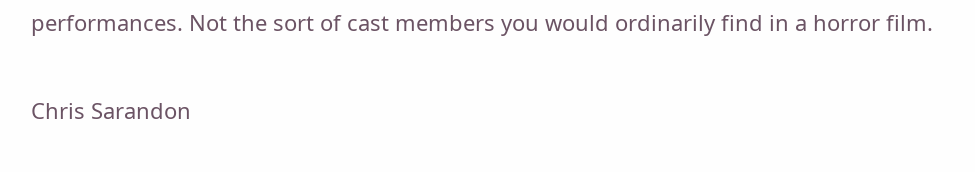performances. Not the sort of cast members you would ordinarily find in a horror film.

Chris Sarandon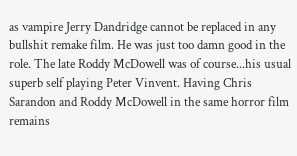as vampire Jerry Dandridge cannot be replaced in any bullshit remake film. He was just too damn good in the role. The late Roddy McDowell was of course...his usual superb self playing Peter Vinvent. Having Chris Sarandon and Roddy McDowell in the same horror film remains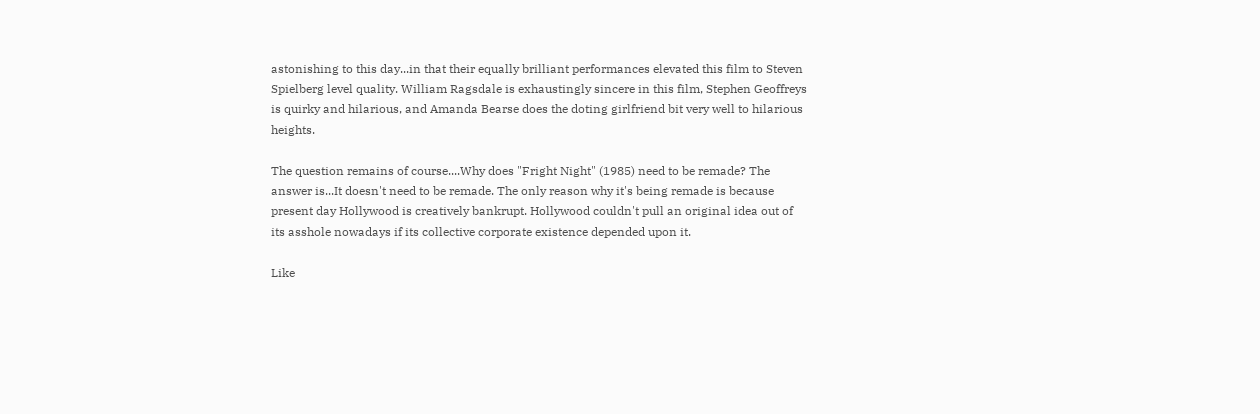astonishing to this day...in that their equally brilliant performances elevated this film to Steven Spielberg level quality. William Ragsdale is exhaustingly sincere in this film, Stephen Geoffreys is quirky and hilarious, and Amanda Bearse does the doting girlfriend bit very well to hilarious heights.

The question remains of course....Why does "Fright Night" (1985) need to be remade? The answer is...It doesn't need to be remade. The only reason why it's being remade is because present day Hollywood is creatively bankrupt. Hollywood couldn't pull an original idea out of its asshole nowadays if its collective corporate existence depended upon it.

Like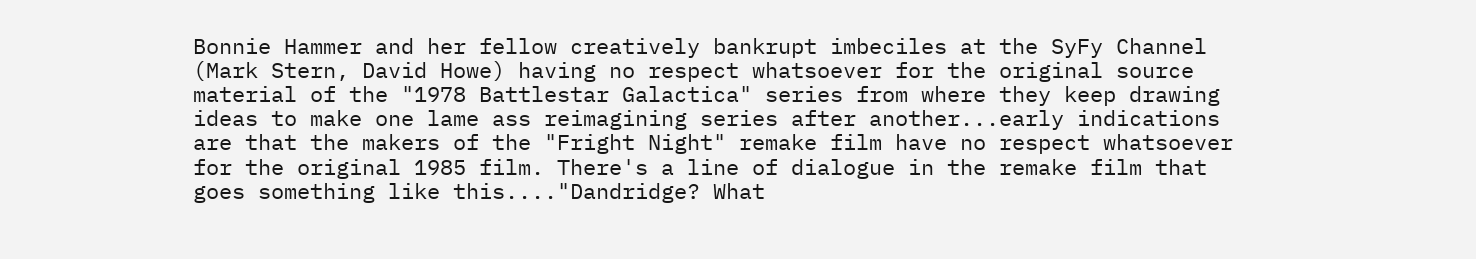Bonnie Hammer and her fellow creatively bankrupt imbeciles at the SyFy Channel (Mark Stern, David Howe) having no respect whatsoever for the original source material of the "1978 Battlestar Galactica" series from where they keep drawing ideas to make one lame ass reimagining series after another...early indications are that the makers of the "Fright Night" remake film have no respect whatsoever for the original 1985 film. There's a line of dialogue in the remake film that goes something like this...."Dandridge? What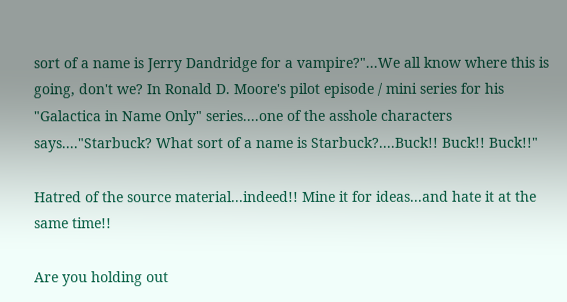sort of a name is Jerry Dandridge for a vampire?"...We all know where this is going, don't we? In Ronald D. Moore's pilot episode / mini series for his "Galactica in Name Only" series....one of the asshole characters says...."Starbuck? What sort of a name is Starbuck?....Buck!! Buck!! Buck!!"

Hatred of the source material...indeed!! Mine it for ideas...and hate it at the same time!!

Are you holding out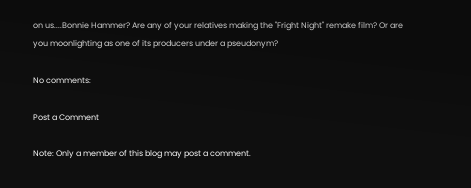on us....Bonnie Hammer? Are any of your relatives making the "Fright Night" remake film? Or are you moonlighting as one of its producers under a pseudonym?

No comments:

Post a Comment

Note: Only a member of this blog may post a comment.